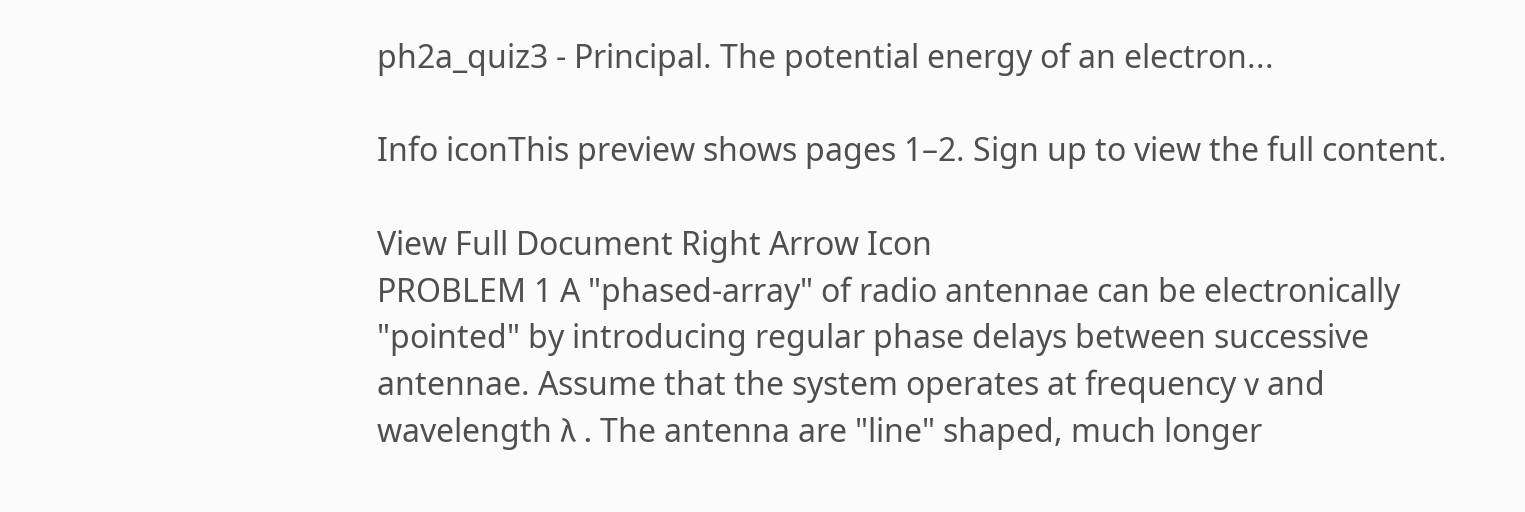ph2a_quiz3 - Principal. The potential energy of an electron...

Info iconThis preview shows pages 1–2. Sign up to view the full content.

View Full Document Right Arrow Icon
PROBLEM 1 A "phased-array" of radio antennae can be electronically "pointed" by introducing regular phase delays between successive antennae. Assume that the system operates at frequency ν and wavelength λ . The antenna are "line" shaped, much longer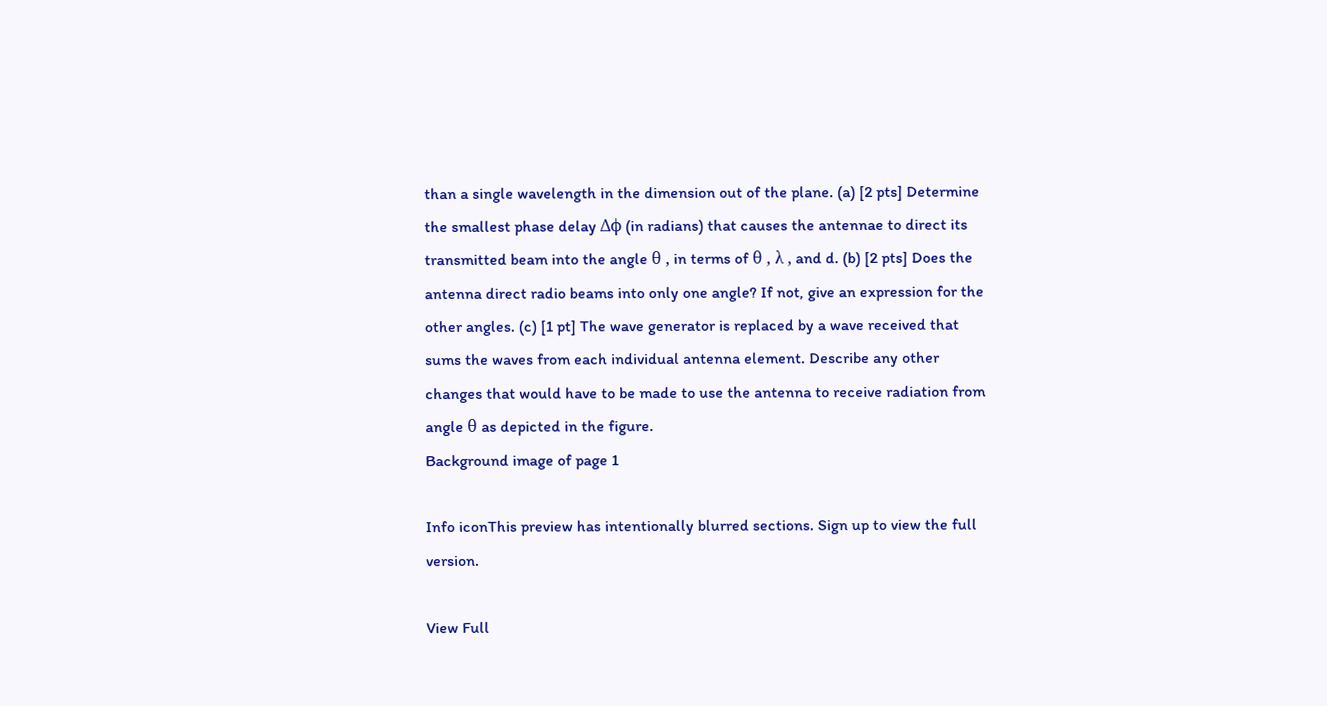than a single wavelength in the dimension out of the plane. (a) [2 pts] Determine the smallest phase delay Δϕ (in radians) that causes the antennae to direct its transmitted beam into the angle θ , in terms of θ , λ , and d. (b) [2 pts] Does the antenna direct radio beams into only one angle? If not, give an expression for the other angles. (c) [1 pt] The wave generator is replaced by a wave received that sums the waves from each individual antenna element. Describe any other changes that would have to be made to use the antenna to receive radiation from angle θ as depicted in the figure.
Background image of page 1

Info iconThis preview has intentionally blurred sections. Sign up to view the full version.

View Full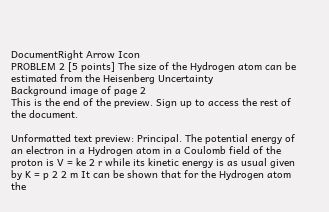DocumentRight Arrow Icon
PROBLEM 2 [5 points] The size of the Hydrogen atom can be estimated from the Heisenberg Uncertainty
Background image of page 2
This is the end of the preview. Sign up to access the rest of the document.

Unformatted text preview: Principal. The potential energy of an electron in a Hydrogen atom in a Coulomb field of the proton is V = ke 2 r while its kinetic energy is as usual given by K = p 2 2 m It can be shown that for the Hydrogen atom the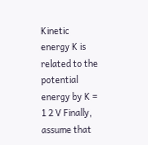Kinetic energy K is related to the potential energy by K = 1 2 V Finally, assume that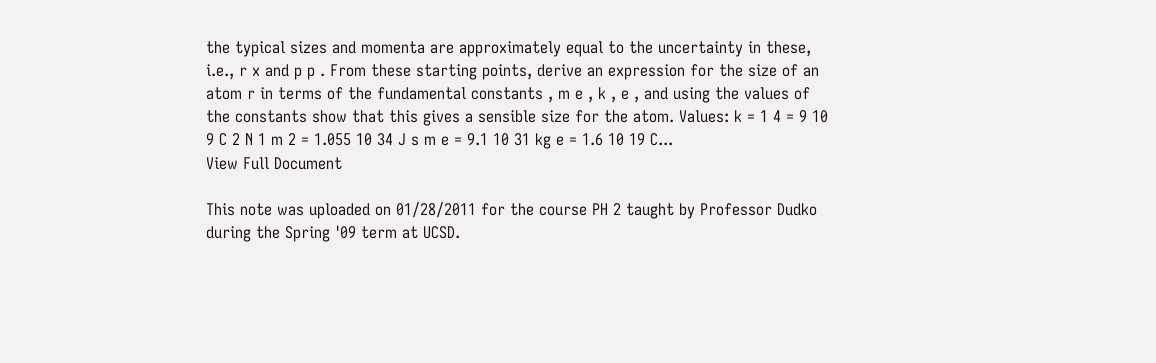the typical sizes and momenta are approximately equal to the uncertainty in these, i.e., r x and p p . From these starting points, derive an expression for the size of an atom r in terms of the fundamental constants , m e , k , e , and using the values of the constants show that this gives a sensible size for the atom. Values: k = 1 4 = 9 10 9 C 2 N 1 m 2 = 1.055 10 34 J s m e = 9.1 10 31 kg e = 1.6 10 19 C...
View Full Document

This note was uploaded on 01/28/2011 for the course PH 2 taught by Professor Dudko during the Spring '09 term at UCSD.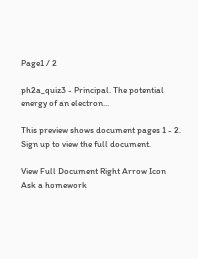Page1 / 2

ph2a_quiz3 - Principal. The potential energy of an electron...

This preview shows document pages 1 - 2. Sign up to view the full document.

View Full Document Right Arrow Icon
Ask a homework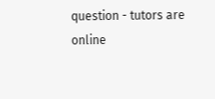question - tutors are online